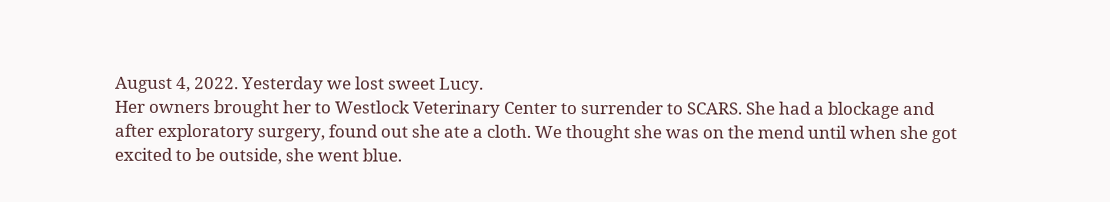August 4, 2022. Yesterday we lost sweet Lucy.
Her owners brought her to Westlock Veterinary Center to surrender to SCARS. She had a blockage and after exploratory surgery, found out she ate a cloth. We thought she was on the mend until when she got excited to be outside, she went blue.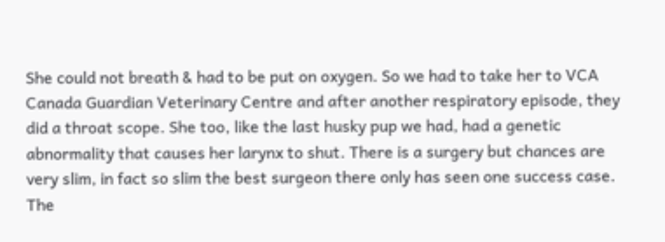She could not breath & had to be put on oxygen. So we had to take her to VCA Canada Guardian Veterinary Centre and after another respiratory episode, they did a throat scope. She too, like the last husky pup we had, had a genetic abnormality that causes her larynx to shut. There is a surgery but chances are very slim, in fact so slim the best surgeon there only has seen one success case. The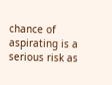chance of aspirating is a serious risk as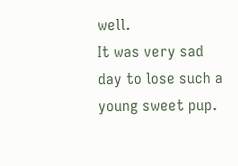well.
It was very sad day to lose such a young sweet pup.